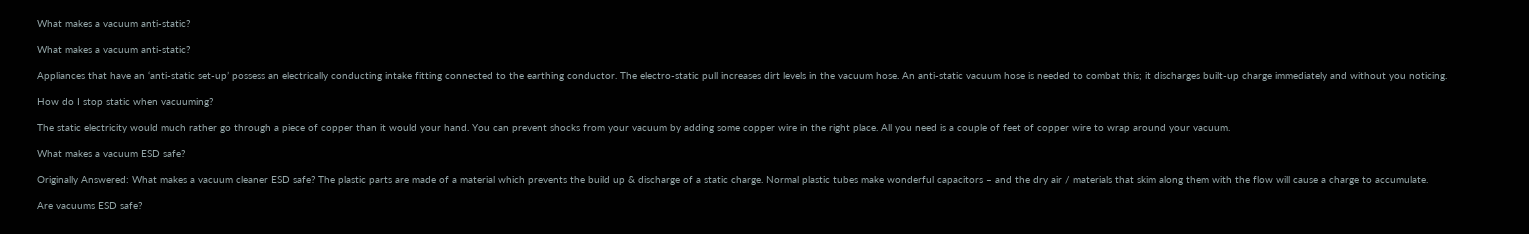What makes a vacuum anti-static?

What makes a vacuum anti-static?

Appliances that have an ‘anti-static set-up’ possess an electrically conducting intake fitting connected to the earthing conductor. The electro-static pull increases dirt levels in the vacuum hose. An anti-static vacuum hose is needed to combat this; it discharges built-up charge immediately and without you noticing.

How do I stop static when vacuuming?

The static electricity would much rather go through a piece of copper than it would your hand. You can prevent shocks from your vacuum by adding some copper wire in the right place. All you need is a couple of feet of copper wire to wrap around your vacuum.

What makes a vacuum ESD safe?

Originally Answered: What makes a vacuum cleaner ESD safe? The plastic parts are made of a material which prevents the build up & discharge of a static charge. Normal plastic tubes make wonderful capacitors – and the dry air / materials that skim along them with the flow will cause a charge to accumulate.

Are vacuums ESD safe?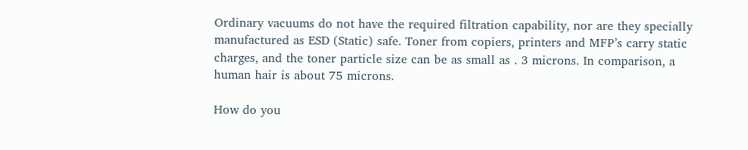Ordinary vacuums do not have the required filtration capability, nor are they specially manufactured as ESD (Static) safe. Toner from copiers, printers and MFP’s carry static charges, and the toner particle size can be as small as . 3 microns. In comparison, a human hair is about 75 microns.

How do you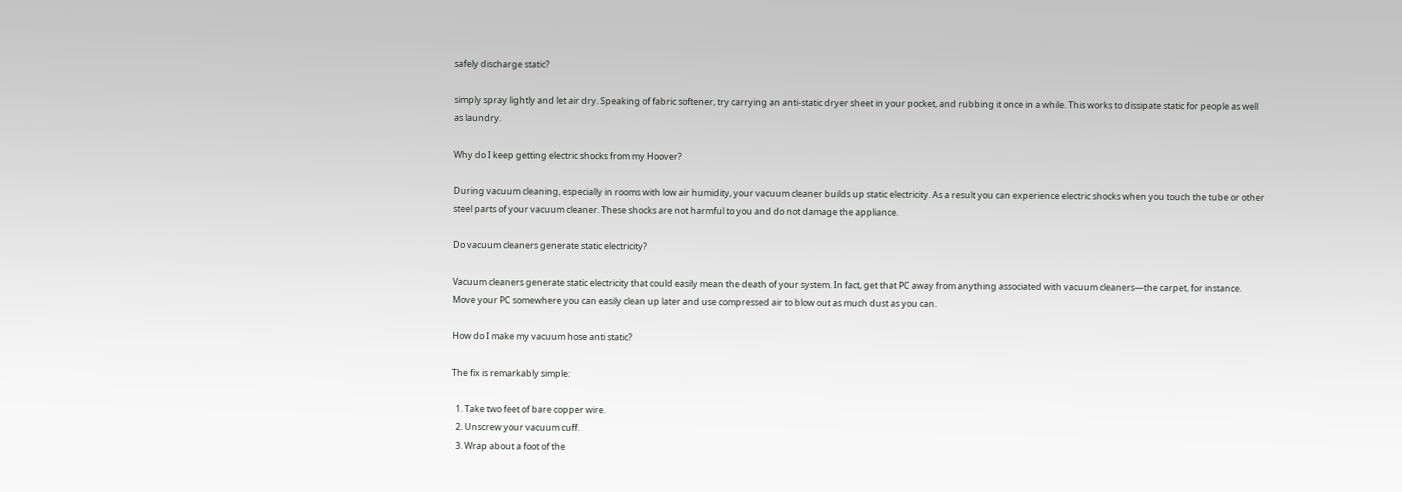safely discharge static?

simply spray lightly and let air dry. Speaking of fabric softener, try carrying an anti-static dryer sheet in your pocket, and rubbing it once in a while. This works to dissipate static for people as well as laundry.

Why do I keep getting electric shocks from my Hoover?

During vacuum cleaning, especially in rooms with low air humidity, your vacuum cleaner builds up static electricity. As a result you can experience electric shocks when you touch the tube or other steel parts of your vacuum cleaner. These shocks are not harmful to you and do not damage the appliance.

Do vacuum cleaners generate static electricity?

Vacuum cleaners generate static electricity that could easily mean the death of your system. In fact, get that PC away from anything associated with vacuum cleaners—the carpet, for instance. Move your PC somewhere you can easily clean up later and use compressed air to blow out as much dust as you can.

How do I make my vacuum hose anti static?

The fix is remarkably simple:

  1. Take two feet of bare copper wire.
  2. Unscrew your vacuum cuff.
  3. Wrap about a foot of the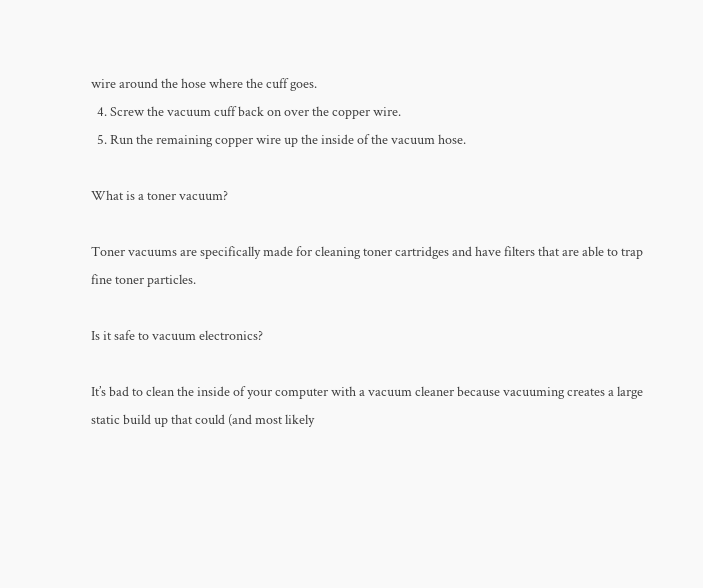wire around the hose where the cuff goes.
  4. Screw the vacuum cuff back on over the copper wire.
  5. Run the remaining copper wire up the inside of the vacuum hose.

What is a toner vacuum?

Toner vacuums are specifically made for cleaning toner cartridges and have filters that are able to trap fine toner particles.

Is it safe to vacuum electronics?

It’s bad to clean the inside of your computer with a vacuum cleaner because vacuuming creates a large static build up that could (and most likely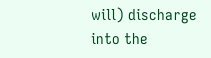will) discharge into the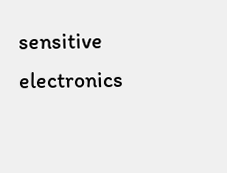sensitive electronics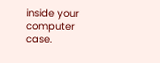inside your computer case.